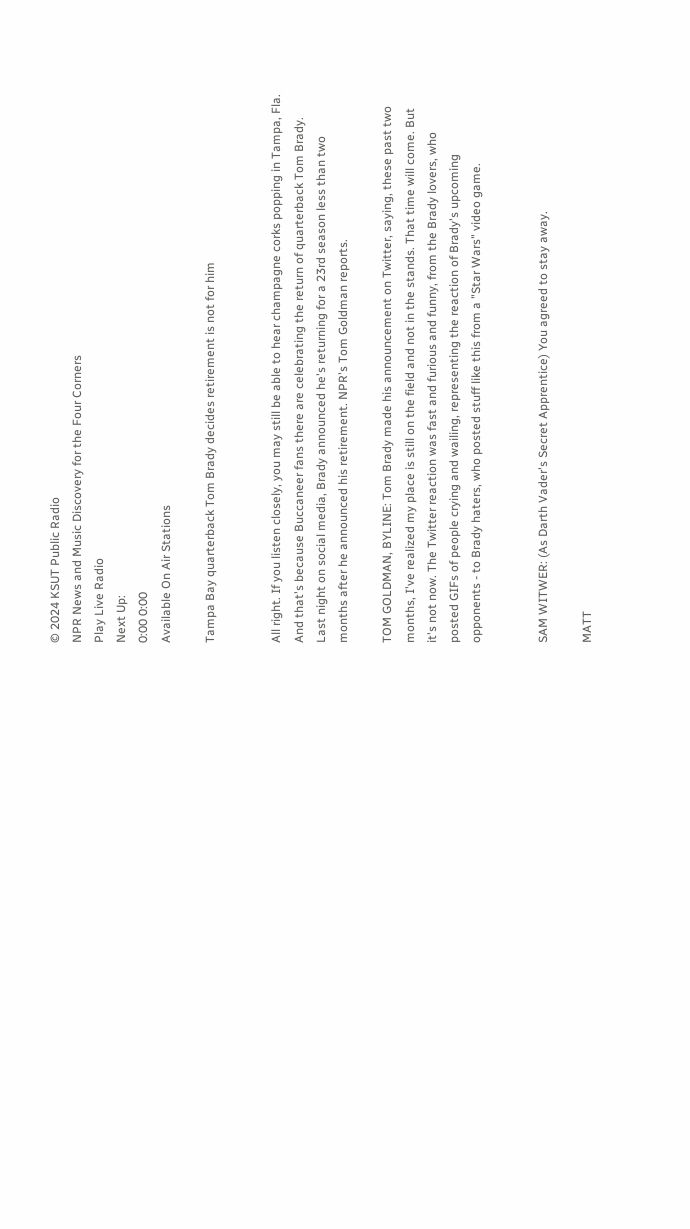© 2024 KSUT Public Radio
NPR News and Music Discovery for the Four Corners
Play Live Radio
Next Up:
0:00 0:00
Available On Air Stations

Tampa Bay quarterback Tom Brady decides retirement is not for him


All right. If you listen closely, you may still be able to hear champagne corks popping in Tampa, Fla. And that's because Buccaneer fans there are celebrating the return of quarterback Tom Brady. Last night on social media, Brady announced he's returning for a 23rd season less than two months after he announced his retirement. NPR's Tom Goldman reports.

TOM GOLDMAN, BYLINE: Tom Brady made his announcement on Twitter, saying, these past two months, I've realized my place is still on the field and not in the stands. That time will come. But it's not now. The Twitter reaction was fast and furious and funny, from the Brady lovers, who posted GIFs of people crying and wailing, representing the reaction of Brady's upcoming opponents - to Brady haters, who posted stuff like this from a "Star Wars" video game.


SAM WITWER: (As Darth Vader's Secret Apprentice) You agreed to stay away.

MATT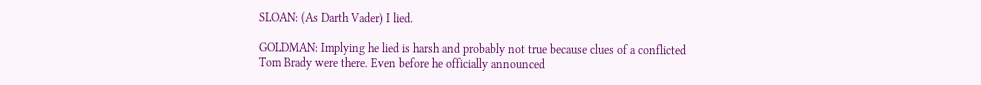SLOAN: (As Darth Vader) I lied.

GOLDMAN: Implying he lied is harsh and probably not true because clues of a conflicted Tom Brady were there. Even before he officially announced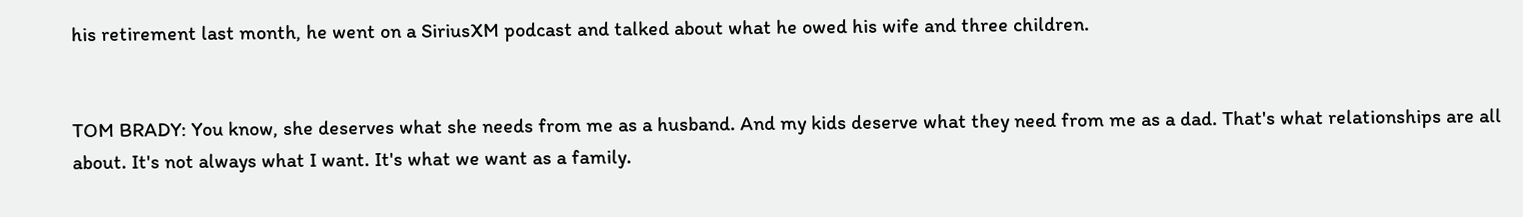his retirement last month, he went on a SiriusXM podcast and talked about what he owed his wife and three children.


TOM BRADY: You know, she deserves what she needs from me as a husband. And my kids deserve what they need from me as a dad. That's what relationships are all about. It's not always what I want. It's what we want as a family.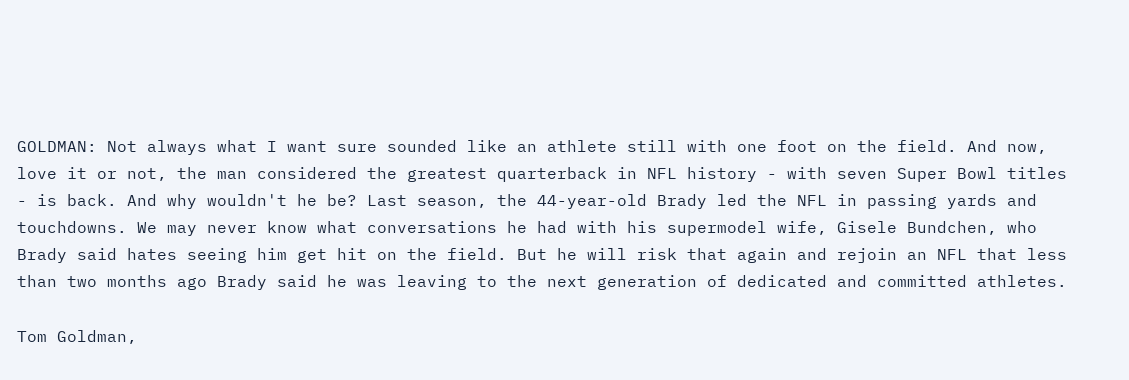GOLDMAN: Not always what I want sure sounded like an athlete still with one foot on the field. And now, love it or not, the man considered the greatest quarterback in NFL history - with seven Super Bowl titles - is back. And why wouldn't he be? Last season, the 44-year-old Brady led the NFL in passing yards and touchdowns. We may never know what conversations he had with his supermodel wife, Gisele Bundchen, who Brady said hates seeing him get hit on the field. But he will risk that again and rejoin an NFL that less than two months ago Brady said he was leaving to the next generation of dedicated and committed athletes.

Tom Goldman,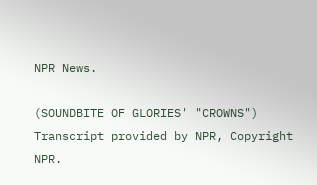NPR News.

(SOUNDBITE OF GLORIES' "CROWNS") Transcript provided by NPR, Copyright NPR.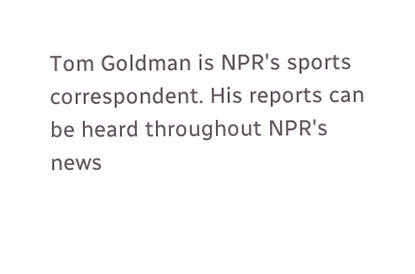Tom Goldman is NPR's sports correspondent. His reports can be heard throughout NPR's news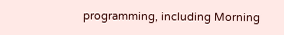programming, including Morning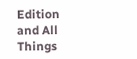Edition and All Things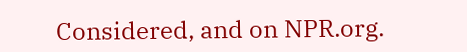Considered, and on NPR.org.